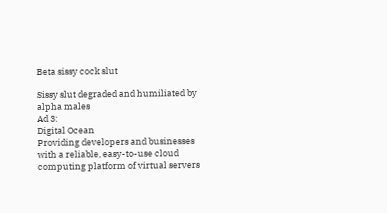Beta sissy cock slut

Sissy slut degraded and humiliated by alpha males
Ad 3:
Digital Ocean
Providing developers and businesses with a reliable, easy-to-use cloud computing platform of virtual servers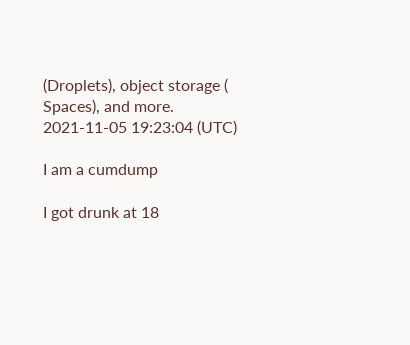(Droplets), object storage ( Spaces), and more.
2021-11-05 19:23:04 (UTC)

I am a cumdump

I got drunk at 18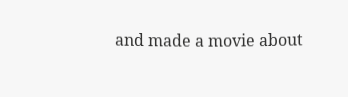and made a movie about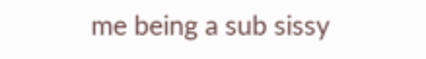me being a sub sissy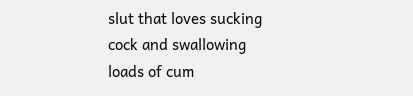slut that loves sucking cock and swallowing loads of cum